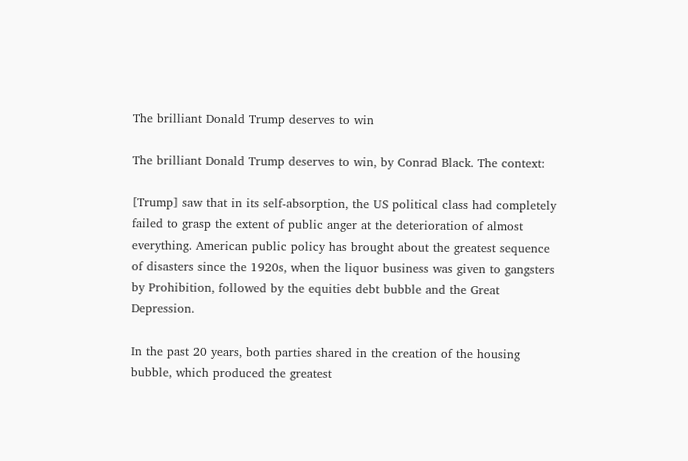The brilliant Donald Trump deserves to win

The brilliant Donald Trump deserves to win, by Conrad Black. The context:

[Trump] saw that in its self-absorption, the US political class had completely failed to grasp the extent of public anger at the deterioration of almost everything. American public policy has brought about the greatest sequence of disasters since the 1920s, when the liquor business was given to gangsters by Prohibition, followed by the equities debt bubble and the Great Depression.

In the past 20 years, both parties shared in the creation of the housing bubble, which produced the greatest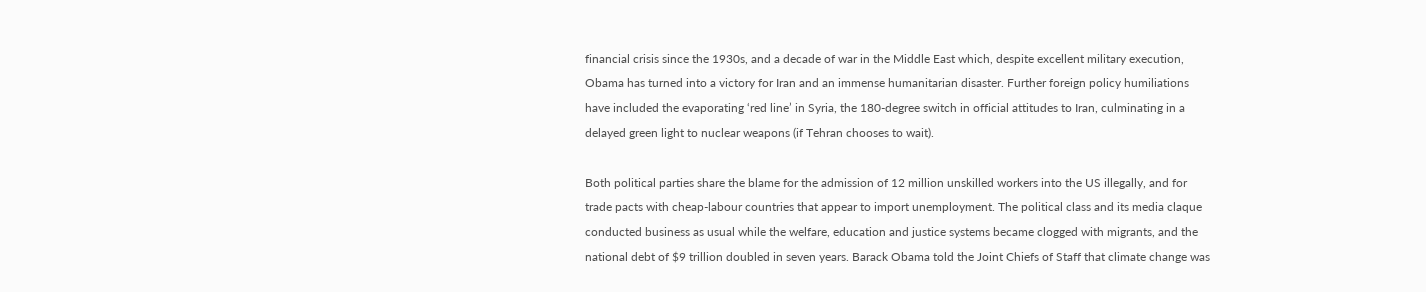financial crisis since the 1930s, and a decade of war in the Middle East which, despite excellent military execution, Obama has turned into a victory for Iran and an immense humanitarian disaster. Further foreign policy humiliations have included the evaporating ‘red line’ in Syria, the 180-degree switch in official attitudes to Iran, culminating in a delayed green light to nuclear weapons (if Tehran chooses to wait).

Both political parties share the blame for the admission of 12 million unskilled workers into the US illegally, and for trade pacts with cheap-labour countries that appear to import unemployment. The political class and its media claque conducted business as usual while the welfare, education and justice systems became clogged with migrants, and the national debt of $9 trillion doubled in seven years. Barack Obama told the Joint Chiefs of Staff that climate change was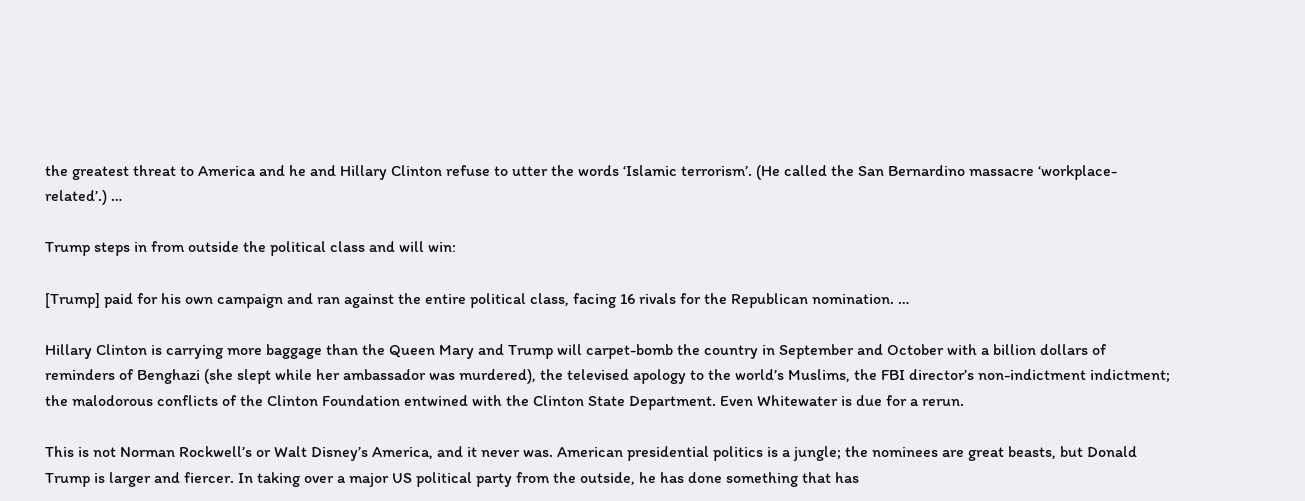the greatest threat to America and he and Hillary Clinton refuse to utter the words ‘Islamic terrorism’. (He called the San Bernardino massacre ‘workplace-related’.) …

Trump steps in from outside the political class and will win:

[Trump] paid for his own campaign and ran against the entire political class, facing 16 rivals for the Republican nomination. …

Hillary Clinton is carrying more baggage than the Queen Mary and Trump will carpet-bomb the country in September and October with a billion dollars of reminders of Benghazi (she slept while her ambassador was murdered), the televised apology to the world’s Muslims, the FBI director’s non-indictment indictment; the malodorous conflicts of the Clinton Foundation entwined with the Clinton State Department. Even Whitewater is due for a rerun.

This is not Norman Rockwell’s or Walt Disney’s America, and it never was. American presidential politics is a jungle; the nominees are great beasts, but Donald Trump is larger and fiercer. In taking over a major US political party from the outside, he has done something that has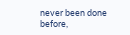never been done before,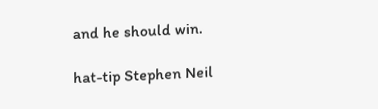and he should win.

hat-tip Stephen Neil